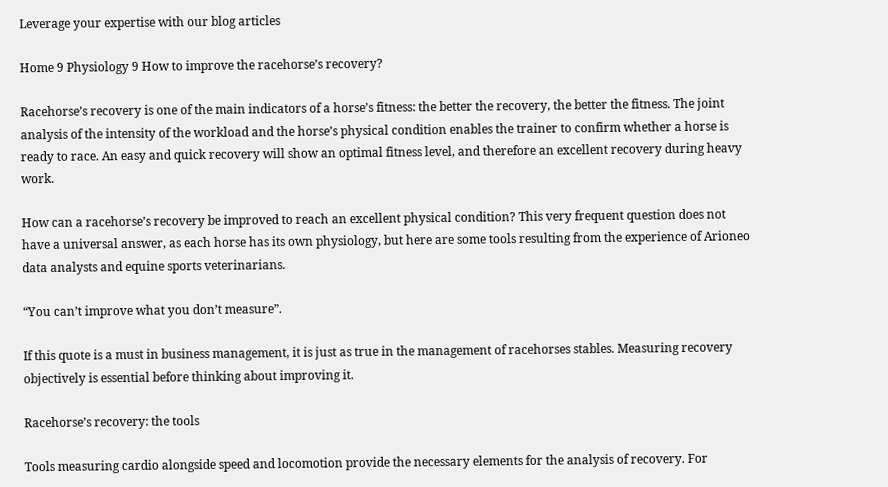Leverage your expertise with our blog articles

Home 9 Physiology 9 How to improve the racehorse’s recovery?

Racehorse’s recovery is one of the main indicators of a horse’s fitness: the better the recovery, the better the fitness. The joint analysis of the intensity of the workload and the horse’s physical condition enables the trainer to confirm whether a horse is ready to race. An easy and quick recovery will show an optimal fitness level, and therefore an excellent recovery during heavy work.

How can a racehorse’s recovery be improved to reach an excellent physical condition? This very frequent question does not have a universal answer, as each horse has its own physiology, but here are some tools resulting from the experience of Arioneo data analysts and equine sports veterinarians.

“You can’t improve what you don’t measure”.

If this quote is a must in business management, it is just as true in the management of racehorses stables. Measuring recovery objectively is essential before thinking about improving it.

Racehorse’s recovery: the tools

Tools measuring cardio alongside speed and locomotion provide the necessary elements for the analysis of recovery. For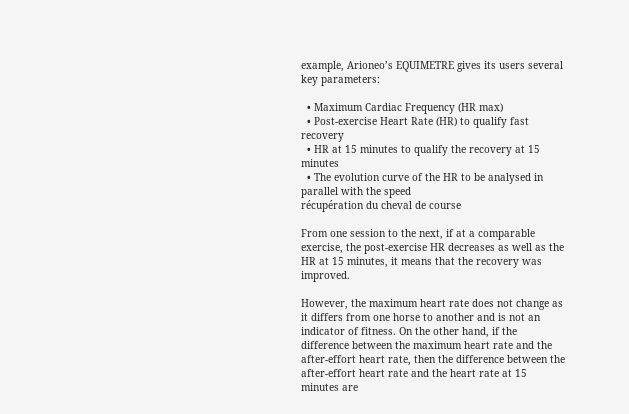example, Arioneo’s EQUIMETRE gives its users several key parameters:

  • Maximum Cardiac Frequency (HR max)
  • Post-exercise Heart Rate (HR) to qualify fast recovery
  • HR at 15 minutes to qualify the recovery at 15 minutes
  • The evolution curve of the HR to be analysed in parallel with the speed
récupération du cheval de course

From one session to the next, if at a comparable exercise, the post-exercise HR decreases as well as the HR at 15 minutes, it means that the recovery was improved.

However, the maximum heart rate does not change as it differs from one horse to another and is not an indicator of fitness. On the other hand, if the difference between the maximum heart rate and the after-effort heart rate, then the difference between the after-effort heart rate and the heart rate at 15 minutes are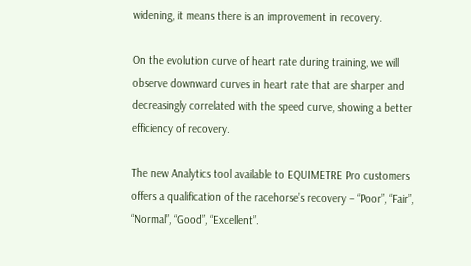widening, it means there is an improvement in recovery.

On the evolution curve of heart rate during training, we will observe downward curves in heart rate that are sharper and decreasingly correlated with the speed curve, showing a better efficiency of recovery.

The new Analytics tool available to EQUIMETRE Pro customers offers a qualification of the racehorse’s recovery – “Poor”, “Fair”, “Normal”, “Good”, “Excellent”.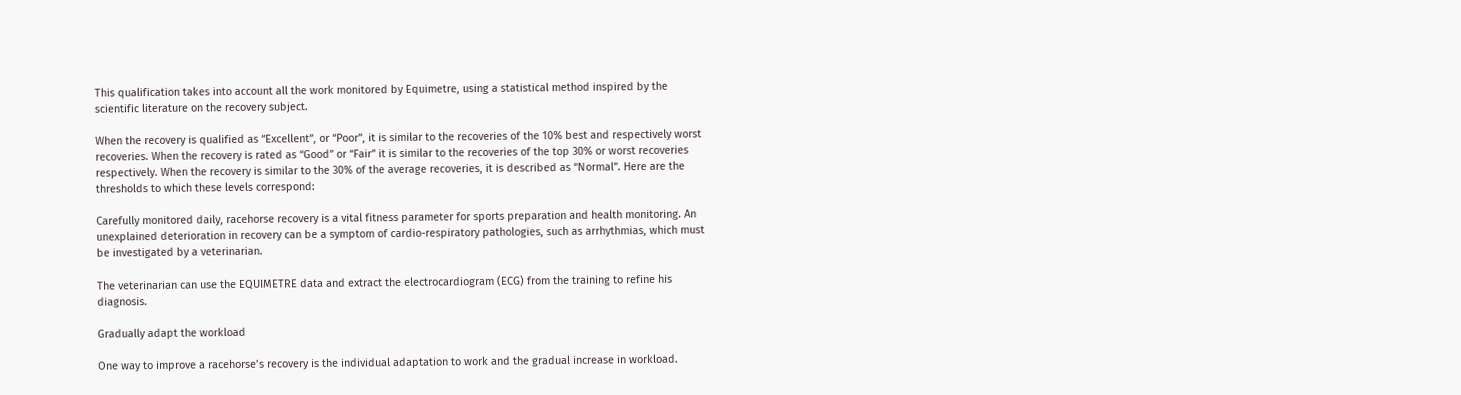This qualification takes into account all the work monitored by Equimetre, using a statistical method inspired by the scientific literature on the recovery subject.

When the recovery is qualified as “Excellent”, or “Poor”, it is similar to the recoveries of the 10% best and respectively worst recoveries. When the recovery is rated as “Good” or “Fair” it is similar to the recoveries of the top 30% or worst recoveries respectively. When the recovery is similar to the 30% of the average recoveries, it is described as “Normal”. Here are the thresholds to which these levels correspond:

Carefully monitored daily, racehorse recovery is a vital fitness parameter for sports preparation and health monitoring. An unexplained deterioration in recovery can be a symptom of cardio-respiratory pathologies, such as arrhythmias, which must be investigated by a veterinarian.

The veterinarian can use the EQUIMETRE data and extract the electrocardiogram (ECG) from the training to refine his diagnosis.

Gradually adapt the workload

One way to improve a racehorse’s recovery is the individual adaptation to work and the gradual increase in workload.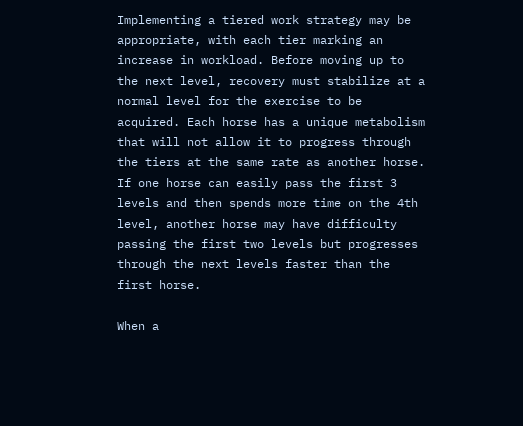Implementing a tiered work strategy may be appropriate, with each tier marking an increase in workload. Before moving up to the next level, recovery must stabilize at a normal level for the exercise to be acquired. Each horse has a unique metabolism that will not allow it to progress through the tiers at the same rate as another horse. If one horse can easily pass the first 3 levels and then spends more time on the 4th level, another horse may have difficulty passing the first two levels but progresses through the next levels faster than the first horse.

When a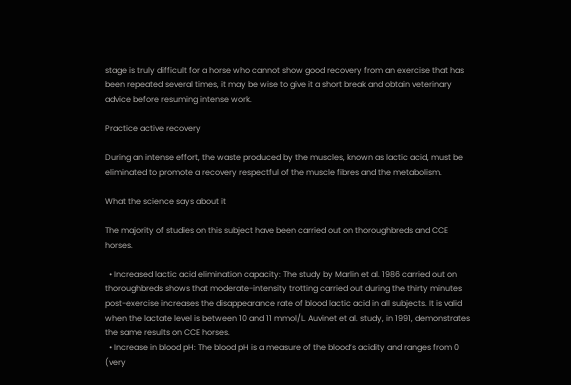stage is truly difficult for a horse who cannot show good recovery from an exercise that has been repeated several times, it may be wise to give it a short break and obtain veterinary advice before resuming intense work.

Practice active recovery

During an intense effort, the waste produced by the muscles, known as lactic acid, must be eliminated to promote a recovery respectful of the muscle fibres and the metabolism.

What the science says about it

The majority of studies on this subject have been carried out on thoroughbreds and CCE horses.

  • Increased lactic acid elimination capacity: The study by Marlin et al. 1986 carried out on thoroughbreds shows that moderate-intensity trotting carried out during the thirty minutes post-exercise increases the disappearance rate of blood lactic acid in all subjects. It is valid when the lactate level is between 10 and 11 mmol/L. Auvinet et al. study, in 1991, demonstrates the same results on CCE horses.
  • Increase in blood pH: The blood pH is a measure of the blood’s acidity and ranges from 0 (very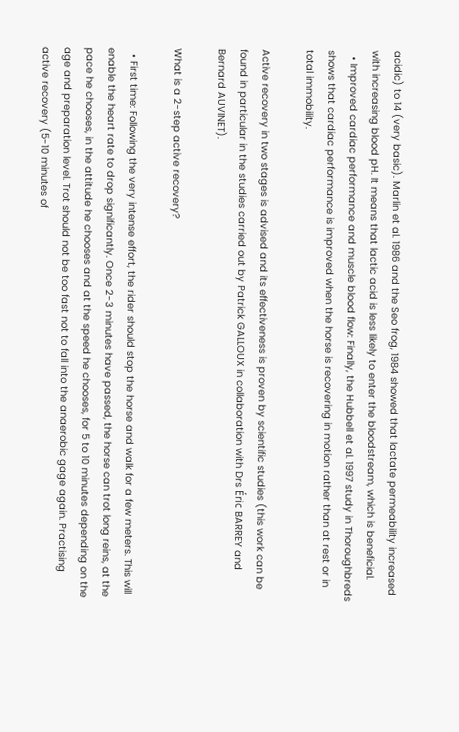acidic) to 14 (very basic). Marlin et al. 1986 and the Seo frog, 1984 showed that lactate permeability increased with increasing blood pH. It means that lactic acid is less likely to enter the bloodstream, which is beneficial.
  • Improved cardiac performance and muscle blood flow: Finally, the Hubbell et al. 1997 study in Thoroughbreds shows that cardiac performance is improved when the horse is recovering in motion rather than at rest or in total immobility.

Active recovery in two stages is advised and its effectiveness is proven by scientific studies (this work can be found in particular in the studies carried out by Patrick GALLOUX in collaboration with Drs Éric BARREY and Bernard AUVINET).

What is a 2-step active recovery?

  • First time: Following the very intense effort, the rider should stop the horse and walk for a few meters. This will enable the heart rate to drop significantly. Once 2-3 minutes have passed, the horse can trot long reins, at the pace he chooses, in the attitude he chooses and at the speed he chooses, for 5 to 10 minutes depending on the age and preparation level. Trot should not be too fast not to fall into the anaerobic gage again. Practising active recovery (5-10 minutes of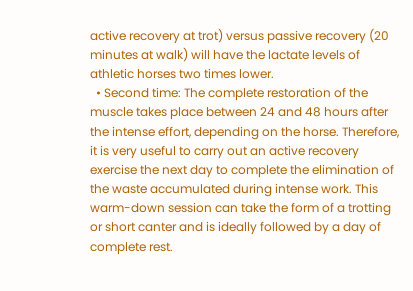active recovery at trot) versus passive recovery (20 minutes at walk) will have the lactate levels of athletic horses two times lower.
  • Second time: The complete restoration of the muscle takes place between 24 and 48 hours after the intense effort, depending on the horse. Therefore, it is very useful to carry out an active recovery exercise the next day to complete the elimination of the waste accumulated during intense work. This warm-down session can take the form of a trotting or short canter and is ideally followed by a day of complete rest.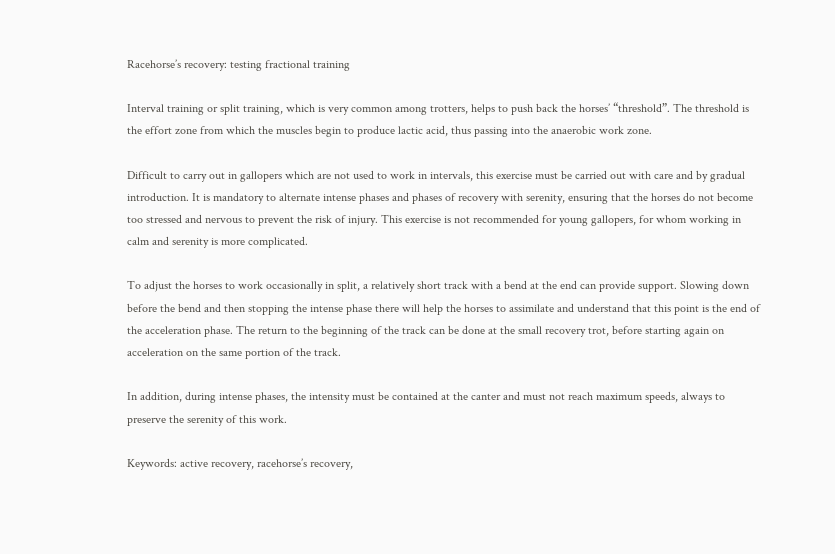Racehorse’s recovery: testing fractional training

Interval training or split training, which is very common among trotters, helps to push back the horses’ “threshold”. The threshold is the effort zone from which the muscles begin to produce lactic acid, thus passing into the anaerobic work zone.

Difficult to carry out in gallopers which are not used to work in intervals, this exercise must be carried out with care and by gradual introduction. It is mandatory to alternate intense phases and phases of recovery with serenity, ensuring that the horses do not become too stressed and nervous to prevent the risk of injury. This exercise is not recommended for young gallopers, for whom working in calm and serenity is more complicated.

To adjust the horses to work occasionally in split, a relatively short track with a bend at the end can provide support. Slowing down before the bend and then stopping the intense phase there will help the horses to assimilate and understand that this point is the end of the acceleration phase. The return to the beginning of the track can be done at the small recovery trot, before starting again on acceleration on the same portion of the track.

In addition, during intense phases, the intensity must be contained at the canter and must not reach maximum speeds, always to preserve the serenity of this work.

Keywords: active recovery, racehorse’s recovery,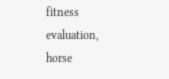fitness evaluation, horse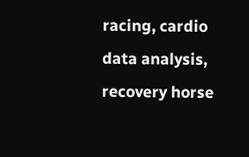racing, cardio data analysis, recovery horse